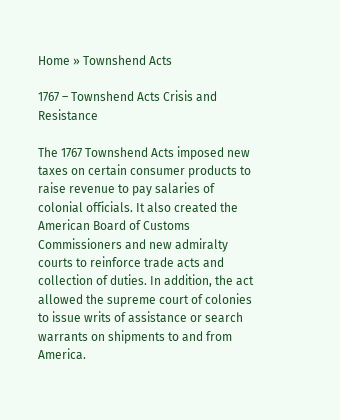Home » Townshend Acts

1767 – Townshend Acts Crisis and Resistance

The 1767 Townshend Acts imposed new taxes on certain consumer products to raise revenue to pay salaries of colonial officials. It also created the American Board of Customs Commissioners and new admiralty courts to reinforce trade acts and collection of duties. In addition, the act allowed the supreme court of colonies to issue writs of assistance or search warrants on shipments to and from America.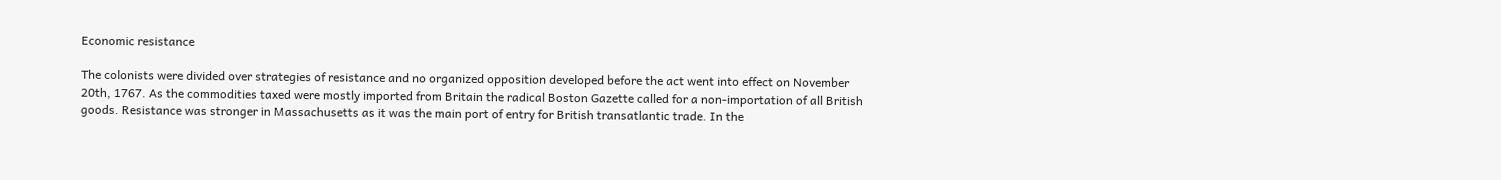Economic resistance

The colonists were divided over strategies of resistance and no organized opposition developed before the act went into effect on November 20th, 1767. As the commodities taxed were mostly imported from Britain the radical Boston Gazette called for a non-importation of all British goods. Resistance was stronger in Massachusetts as it was the main port of entry for British transatlantic trade. In the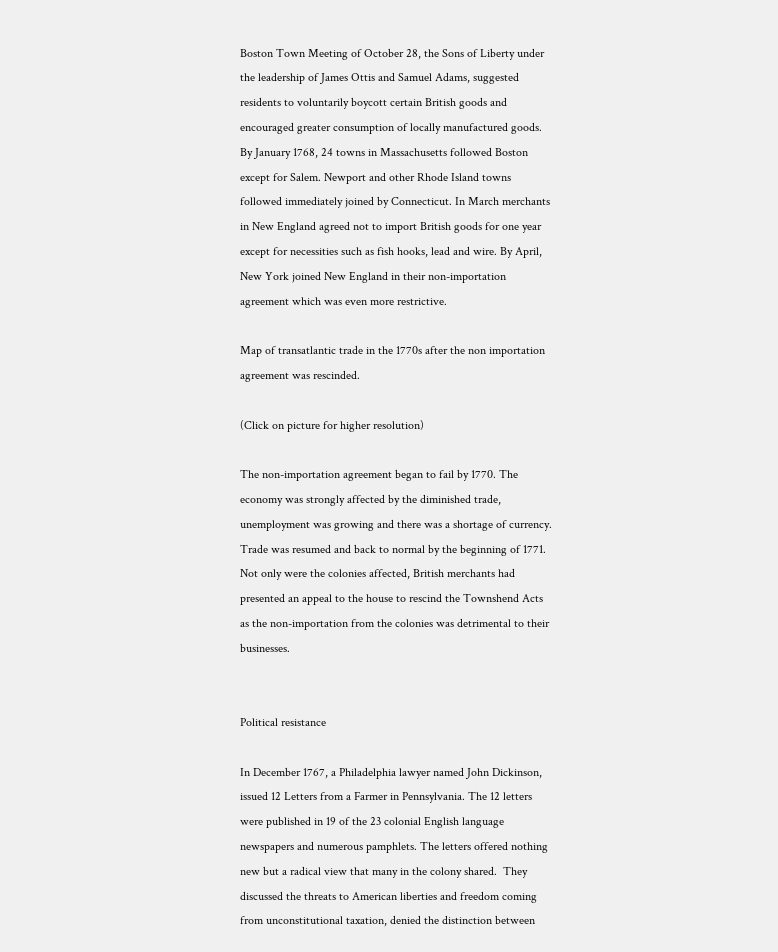Boston Town Meeting of October 28, the Sons of Liberty under the leadership of James Ottis and Samuel Adams, suggested  residents to voluntarily boycott certain British goods and encouraged greater consumption of locally manufactured goods. By January 1768, 24 towns in Massachusetts followed Boston except for Salem. Newport and other Rhode Island towns followed immediately joined by Connecticut. In March merchants in New England agreed not to import British goods for one year except for necessities such as fish hooks, lead and wire. By April, New York joined New England in their non-importation agreement which was even more restrictive.

Map of transatlantic trade in the 1770s after the non importation agreement was rescinded.

(Click on picture for higher resolution)

The non-importation agreement began to fail by 1770. The economy was strongly affected by the diminished trade, unemployment was growing and there was a shortage of currency. Trade was resumed and back to normal by the beginning of 1771. Not only were the colonies affected, British merchants had presented an appeal to the house to rescind the Townshend Acts as the non-importation from the colonies was detrimental to their businesses.


Political resistance

In December 1767, a Philadelphia lawyer named John Dickinson, issued 12 Letters from a Farmer in Pennsylvania. The 12 letters were published in 19 of the 23 colonial English language newspapers and numerous pamphlets. The letters offered nothing new but a radical view that many in the colony shared.  They discussed the threats to American liberties and freedom coming from unconstitutional taxation, denied the distinction between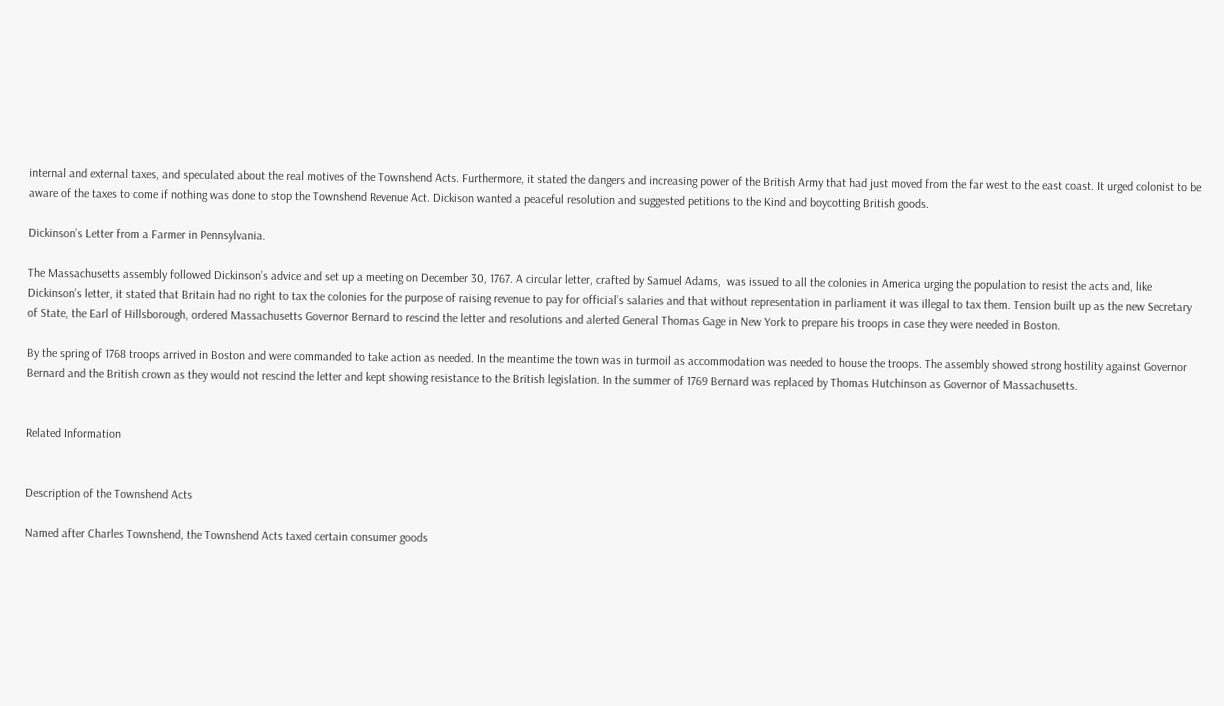internal and external taxes, and speculated about the real motives of the Townshend Acts. Furthermore, it stated the dangers and increasing power of the British Army that had just moved from the far west to the east coast. It urged colonist to be aware of the taxes to come if nothing was done to stop the Townshend Revenue Act. Dickison wanted a peaceful resolution and suggested petitions to the Kind and boycotting British goods.

Dickinson’s Letter from a Farmer in Pennsylvania.

The Massachusetts assembly followed Dickinson’s advice and set up a meeting on December 30, 1767. A circular letter, crafted by Samuel Adams,  was issued to all the colonies in America urging the population to resist the acts and, like Dickinson’s letter, it stated that Britain had no right to tax the colonies for the purpose of raising revenue to pay for official’s salaries and that without representation in parliament it was illegal to tax them. Tension built up as the new Secretary of State, the Earl of Hillsborough, ordered Massachusetts Governor Bernard to rescind the letter and resolutions and alerted General Thomas Gage in New York to prepare his troops in case they were needed in Boston.

By the spring of 1768 troops arrived in Boston and were commanded to take action as needed. In the meantime the town was in turmoil as accommodation was needed to house the troops. The assembly showed strong hostility against Governor Bernard and the British crown as they would not rescind the letter and kept showing resistance to the British legislation. In the summer of 1769 Bernard was replaced by Thomas Hutchinson as Governor of Massachusetts.


Related Information


Description of the Townshend Acts

Named after Charles Townshend, the Townshend Acts taxed certain consumer goods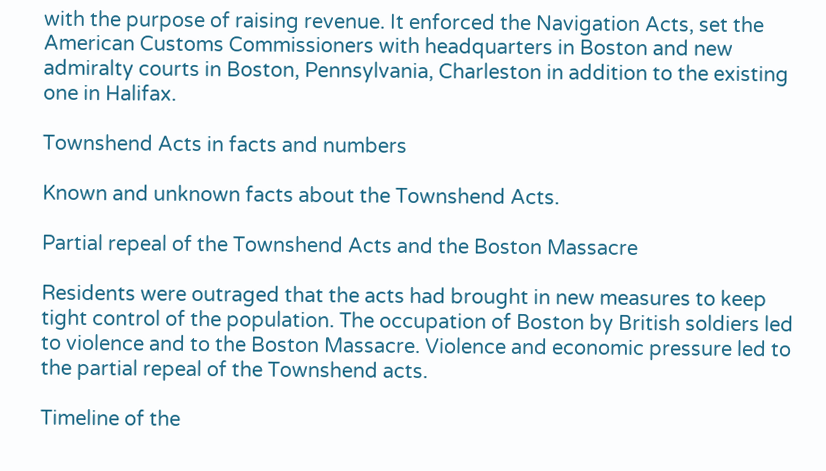with the purpose of raising revenue. It enforced the Navigation Acts, set the American Customs Commissioners with headquarters in Boston and new admiralty courts in Boston, Pennsylvania, Charleston in addition to the existing one in Halifax.

Townshend Acts in facts and numbers

Known and unknown facts about the Townshend Acts.

Partial repeal of the Townshend Acts and the Boston Massacre

Residents were outraged that the acts had brought in new measures to keep tight control of the population. The occupation of Boston by British soldiers led to violence and to the Boston Massacre. Violence and economic pressure led to the partial repeal of the Townshend acts.

Timeline of the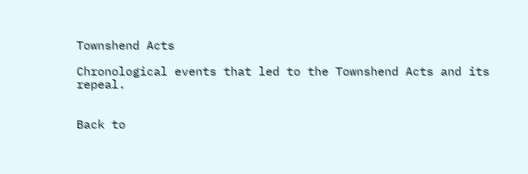Townshend Acts

Chronological events that led to the Townshend Acts and its repeal.


Back to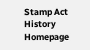Stamp Act History Homepage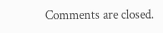Comments are closed.